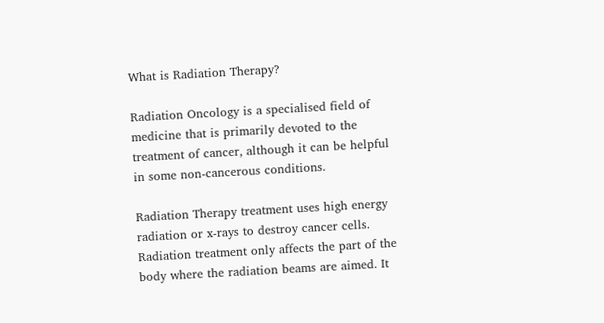What is Radiation Therapy?

Radiation Oncology is a specialised field of medicine that is primarily devoted to the treatment of cancer, although it can be helpful in some non-cancerous conditions.

Radiation Therapy treatment uses high energy radiation or x-rays to destroy cancer cells. Radiation treatment only affects the part of the body where the radiation beams are aimed. It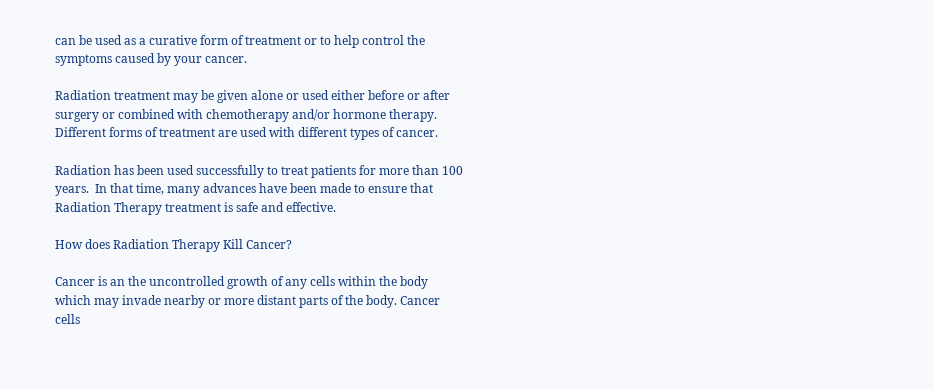can be used as a curative form of treatment or to help control the symptoms caused by your cancer.

Radiation treatment may be given alone or used either before or after surgery or combined with chemotherapy and/or hormone therapy. Different forms of treatment are used with different types of cancer.

Radiation has been used successfully to treat patients for more than 100 years.  In that time, many advances have been made to ensure that Radiation Therapy treatment is safe and effective.

How does Radiation Therapy Kill Cancer?

Cancer is an the uncontrolled growth of any cells within the body which may invade nearby or more distant parts of the body. Cancer cells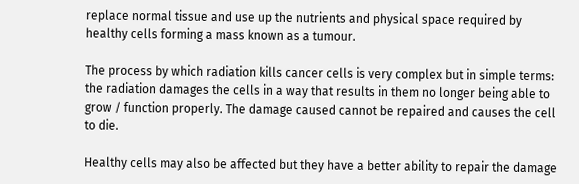replace normal tissue and use up the nutrients and physical space required by healthy cells forming a mass known as a tumour.

The process by which radiation kills cancer cells is very complex but in simple terms: the radiation damages the cells in a way that results in them no longer being able to grow / function properly. The damage caused cannot be repaired and causes the cell to die.

Healthy cells may also be affected but they have a better ability to repair the damage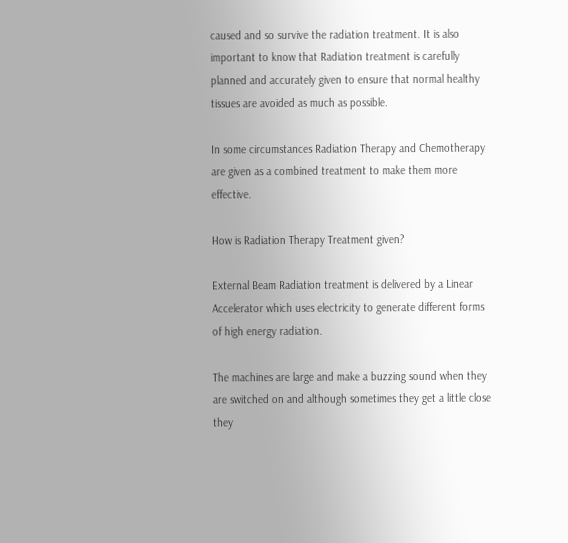caused and so survive the radiation treatment. It is also important to know that Radiation treatment is carefully planned and accurately given to ensure that normal healthy tissues are avoided as much as possible.

In some circumstances Radiation Therapy and Chemotherapy are given as a combined treatment to make them more effective.

How is Radiation Therapy Treatment given?

External Beam Radiation treatment is delivered by a Linear Accelerator which uses electricity to generate different forms of high energy radiation.

The machines are large and make a buzzing sound when they are switched on and although sometimes they get a little close they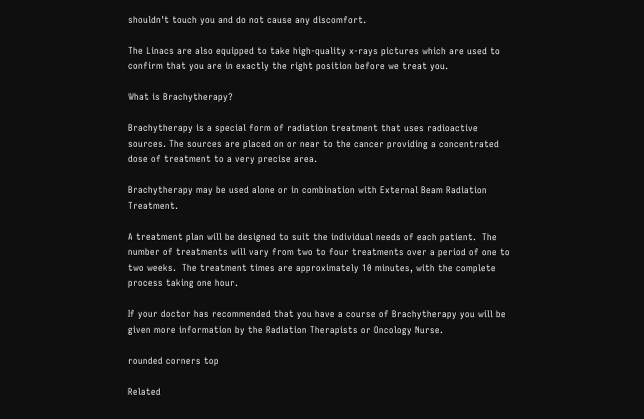shouldn't touch you and do not cause any discomfort.

The Linacs are also equipped to take high-quality x-rays pictures which are used to confirm that you are in exactly the right position before we treat you.

What is Brachytherapy?

Brachytherapy is a special form of radiation treatment that uses radioactive sources. The sources are placed on or near to the cancer providing a concentrated dose of treatment to a very precise area.

Brachytherapy may be used alone or in combination with External Beam Radiation Treatment.

A treatment plan will be designed to suit the individual needs of each patient.  The number of treatments will vary from two to four treatments over a period of one to two weeks.  The treatment times are approximately 10 minutes, with the complete process taking one hour.

If your doctor has recommended that you have a course of Brachytherapy you will be given more information by the Radiation Therapists or Oncology Nurse.

rounded corners top

Related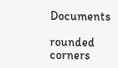Documents

rounded corners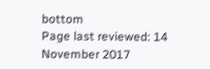bottom
Page last reviewed: 14 November 2017